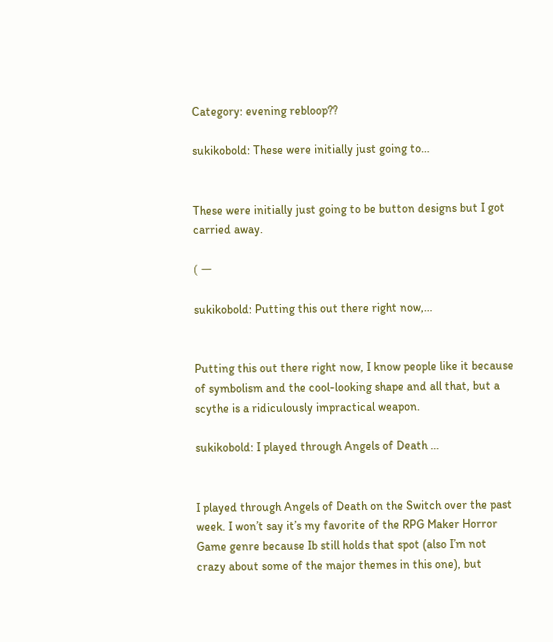Category: evening rebloop??

sukikobold: These were initially just going to…


These were initially just going to be button designs but I got carried away.

( ー

sukikobold: Putting this out there right now,…


Putting this out there right now, I know people like it because of symbolism and the cool-looking shape and all that, but a scythe is a ridiculously impractical weapon.

sukikobold: I played through Angels of Death …


I played through Angels of Death on the Switch over the past week. I won’t say it’s my favorite of the RPG Maker Horror Game genre because Ib still holds that spot (also I’m not crazy about some of the major themes in this one), but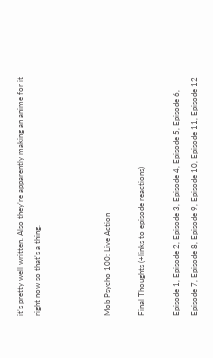it’s pretty well written. Also they’re apparently making an anime for it right now so that’s a thing.



Mob Psycho 100: Live Action

Final Thoughts (+links to episode reactions)

Episode 1, Episode 2, Episode 3, Episode 4, Episode 5, Episode 6, Episode 7, Episode 8, Episode 9, Episode 10, Episode 11, Episode 12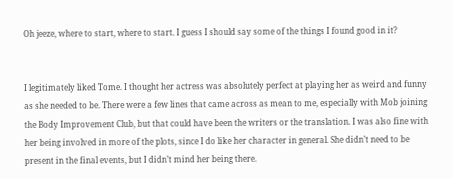Oh jeeze, where to start, where to start. I guess I should say some of the things I found good in it?


I legitimately liked Tome. I thought her actress was absolutely perfect at playing her as weird and funny as she needed to be. There were a few lines that came across as mean to me, especially with Mob joining the Body Improvement Club, but that could have been the writers or the translation. I was also fine with her being involved in more of the plots, since I do like her character in general. She didn’t need to be present in the final events, but I didn’t mind her being there.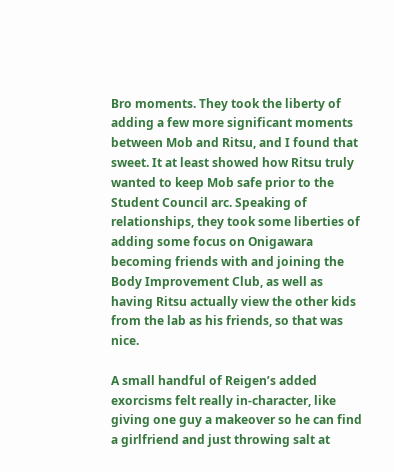Bro moments. They took the liberty of adding a few more significant moments between Mob and Ritsu, and I found that sweet. It at least showed how Ritsu truly wanted to keep Mob safe prior to the Student Council arc. Speaking of relationships, they took some liberties of adding some focus on Onigawara becoming friends with and joining the Body Improvement Club, as well as having Ritsu actually view the other kids from the lab as his friends, so that was nice.

A small handful of Reigen’s added exorcisms felt really in-character, like giving one guy a makeover so he can find a girlfriend and just throwing salt at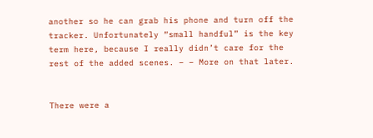another so he can grab his phone and turn off the tracker. Unfortunately “small handful” is the key term here, because I really didn’t care for the rest of the added scenes. – – More on that later.


There were a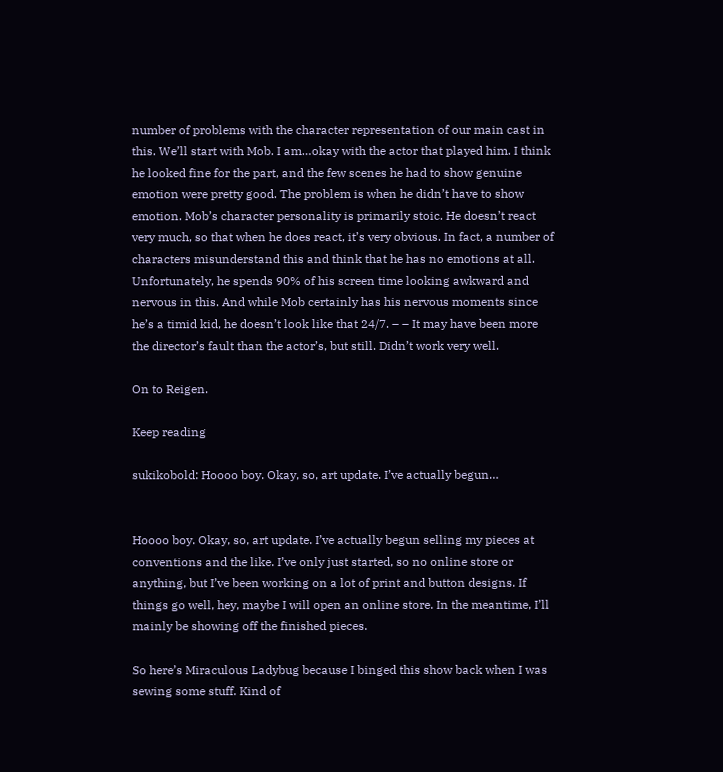number of problems with the character representation of our main cast in this. We’ll start with Mob. I am…okay with the actor that played him. I think he looked fine for the part, and the few scenes he had to show genuine emotion were pretty good. The problem is when he didn’t have to show emotion. Mob’s character personality is primarily stoic. He doesn’t react very much, so that when he does react, it’s very obvious. In fact, a number of characters misunderstand this and think that he has no emotions at all. Unfortunately, he spends 90% of his screen time looking awkward and nervous in this. And while Mob certainly has his nervous moments since he’s a timid kid, he doesn’t look like that 24/7. – – It may have been more the director’s fault than the actor’s, but still. Didn’t work very well.

On to Reigen.

Keep reading

sukikobold: Hoooo boy. Okay, so, art update. I’ve actually begun…


Hoooo boy. Okay, so, art update. I’ve actually begun selling my pieces at conventions and the like. I’ve only just started, so no online store or anything, but I’ve been working on a lot of print and button designs. If things go well, hey, maybe I will open an online store. In the meantime, I’ll mainly be showing off the finished pieces.

So here’s Miraculous Ladybug because I binged this show back when I was sewing some stuff. Kind of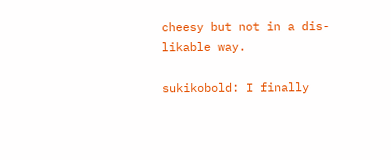cheesy but not in a dis-likable way.

sukikobold: I finally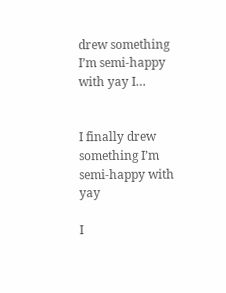drew something I’m semi-happy with yay I…


I finally drew something I’m semi-happy with yay

I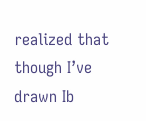realized that though I’ve drawn Ib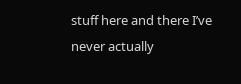stuff here and there I’ve never actually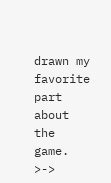drawn my favorite part about the game. >->